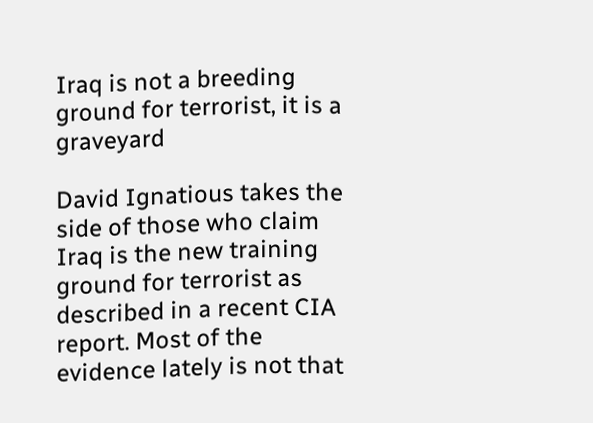Iraq is not a breeding ground for terrorist, it is a graveyard

David Ignatious takes the side of those who claim Iraq is the new training ground for terrorist as described in a recent CIA report. Most of the evidence lately is not that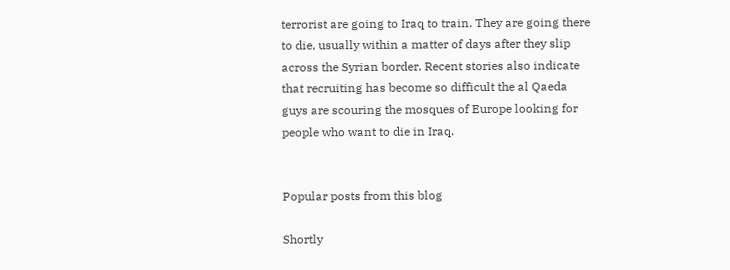terrorist are going to Iraq to train. They are going there to die, usually within a matter of days after they slip across the Syrian border. Recent stories also indicate that recruiting has become so difficult the al Qaeda guys are scouring the mosques of Europe looking for people who want to die in Iraq.


Popular posts from this blog

Shortly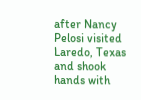after Nancy Pelosi visited Laredo, Texas and shook hands with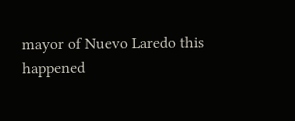mayor of Nuevo Laredo this happened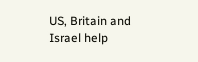US, Britain and Israel help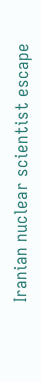Iranian nuclear scientist escape